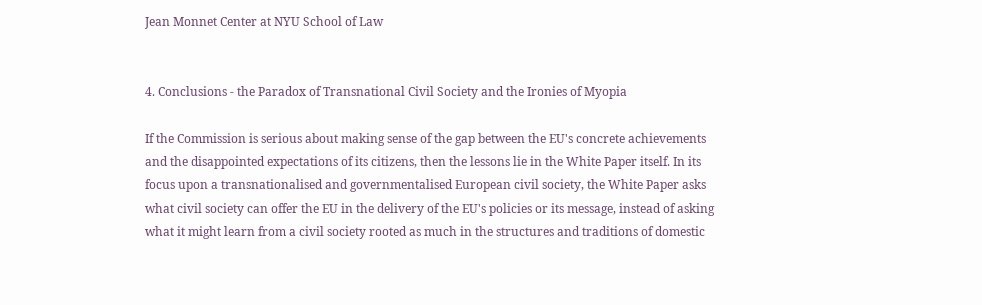Jean Monnet Center at NYU School of Law


4. Conclusions - the Paradox of Transnational Civil Society and the Ironies of Myopia

If the Commission is serious about making sense of the gap between the EU's concrete achievements and the disappointed expectations of its citizens, then the lessons lie in the White Paper itself. In its focus upon a transnationalised and governmentalised European civil society, the White Paper asks what civil society can offer the EU in the delivery of the EU's policies or its message, instead of asking what it might learn from a civil society rooted as much in the structures and traditions of domestic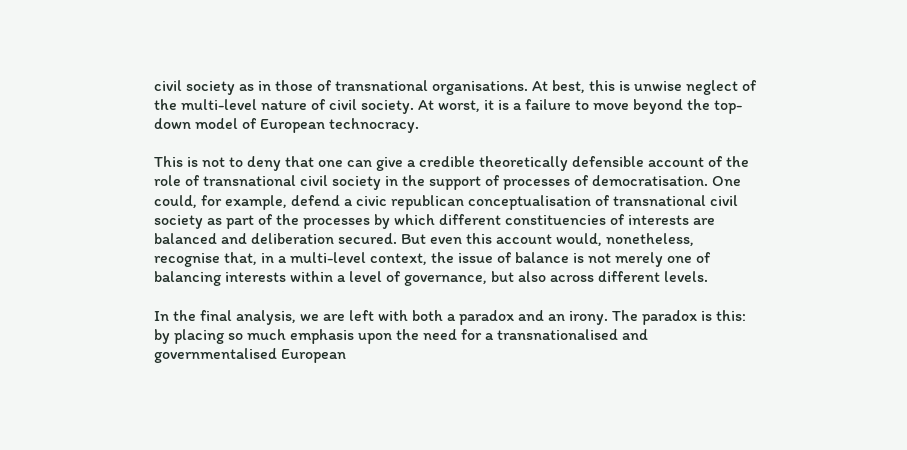civil society as in those of transnational organisations. At best, this is unwise neglect of the multi-level nature of civil society. At worst, it is a failure to move beyond the top-down model of European technocracy.

This is not to deny that one can give a credible theoretically defensible account of the role of transnational civil society in the support of processes of democratisation. One could, for example, defend a civic republican conceptualisation of transnational civil society as part of the processes by which different constituencies of interests are balanced and deliberation secured. But even this account would, nonetheless, recognise that, in a multi-level context, the issue of balance is not merely one of balancing interests within a level of governance, but also across different levels.

In the final analysis, we are left with both a paradox and an irony. The paradox is this: by placing so much emphasis upon the need for a transnationalised and governmentalised European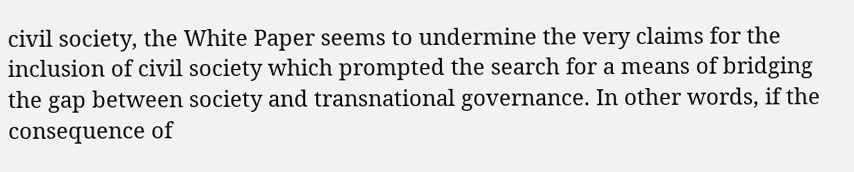civil society, the White Paper seems to undermine the very claims for the inclusion of civil society which prompted the search for a means of bridging the gap between society and transnational governance. In other words, if the consequence of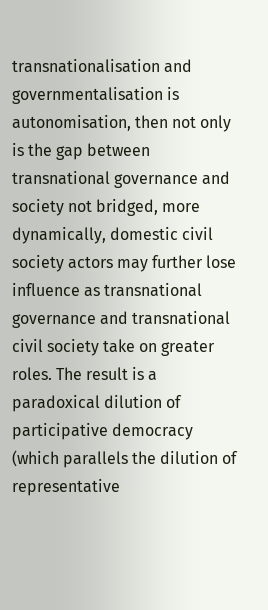transnationalisation and governmentalisation is autonomisation, then not only is the gap between transnational governance and society not bridged, more dynamically, domestic civil society actors may further lose influence as transnational governance and transnational civil society take on greater roles. The result is a paradoxical dilution of participative democracy (which parallels the dilution of representative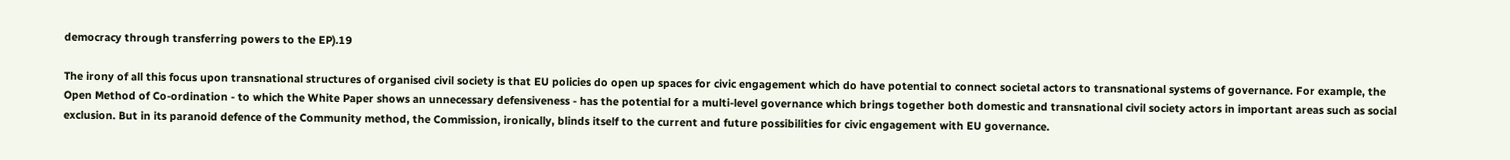democracy through transferring powers to the EP).19

The irony of all this focus upon transnational structures of organised civil society is that EU policies do open up spaces for civic engagement which do have potential to connect societal actors to transnational systems of governance. For example, the Open Method of Co-ordination - to which the White Paper shows an unnecessary defensiveness - has the potential for a multi-level governance which brings together both domestic and transnational civil society actors in important areas such as social exclusion. But in its paranoid defence of the Community method, the Commission, ironically, blinds itself to the current and future possibilities for civic engagement with EU governance.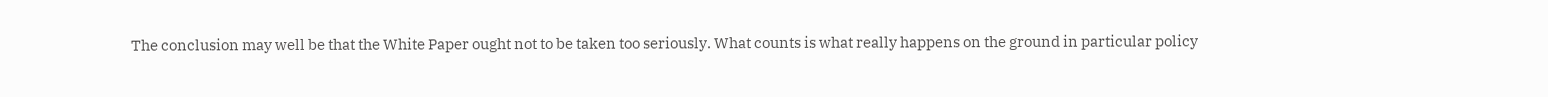The conclusion may well be that the White Paper ought not to be taken too seriously. What counts is what really happens on the ground in particular policy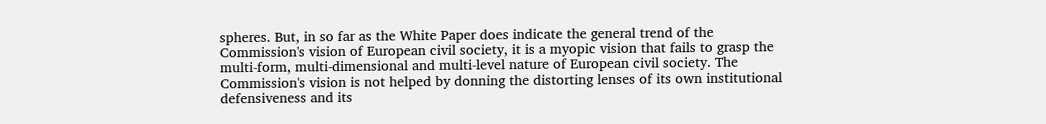spheres. But, in so far as the White Paper does indicate the general trend of the Commission's vision of European civil society, it is a myopic vision that fails to grasp the multi-form, multi-dimensional and multi-level nature of European civil society. The Commission's vision is not helped by donning the distorting lenses of its own institutional defensiveness and its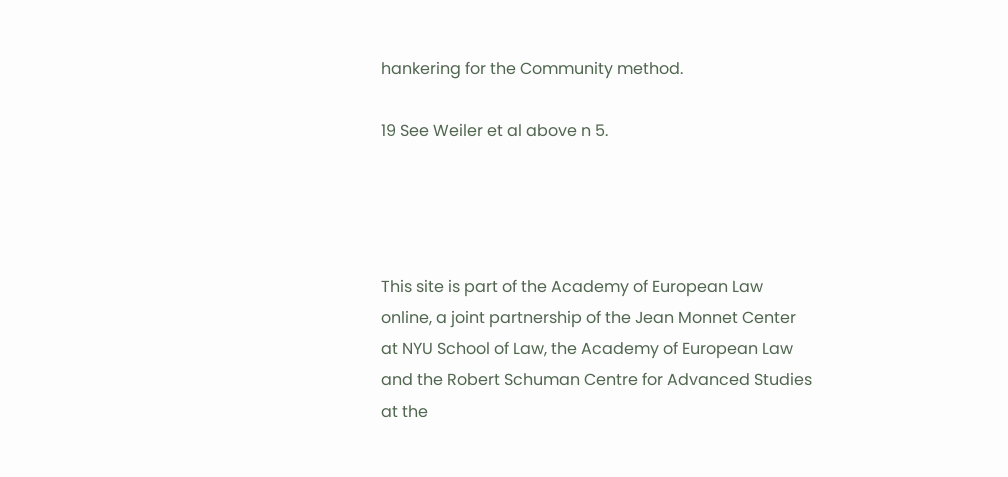hankering for the Community method.

19 See Weiler et al above n 5.




This site is part of the Academy of European Law online, a joint partnership of the Jean Monnet Center at NYU School of Law, the Academy of European Law and the Robert Schuman Centre for Advanced Studies at the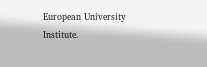European University Institute.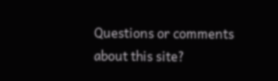Questions or comments about this site?